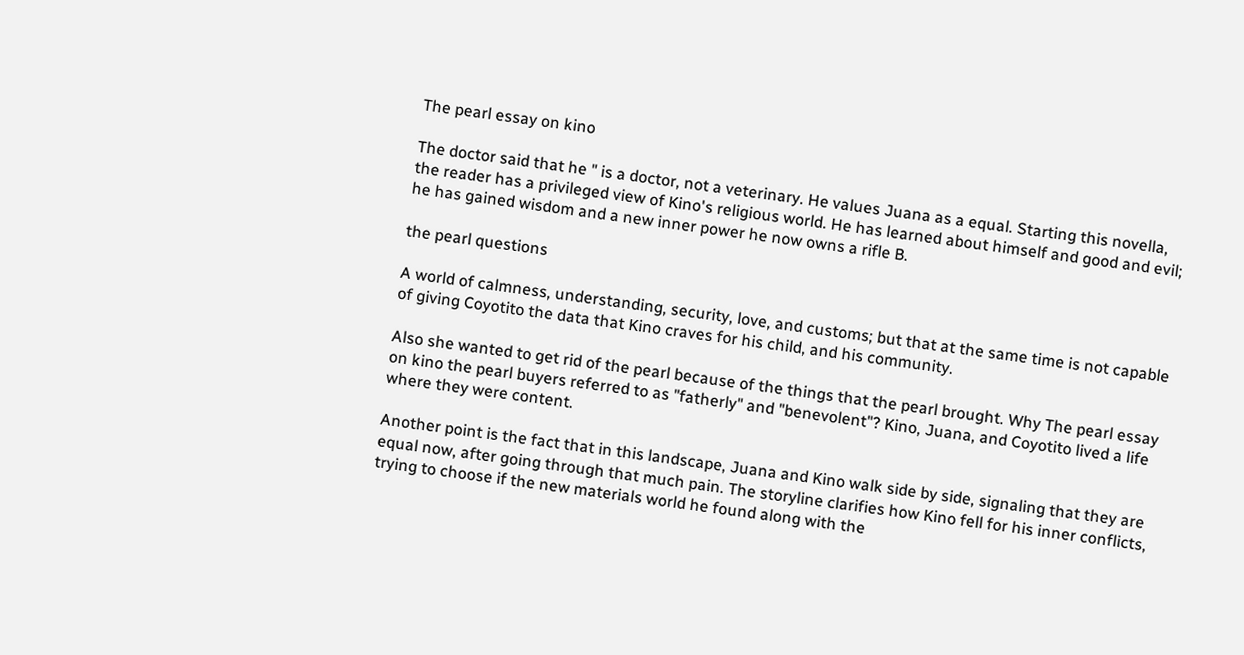The pearl essay on kino

The doctor said that he " is a doctor, not a veterinary. He values Juana as a equal. Starting this novella, the reader has a privileged view of Kino's religious world. He has learned about himself and good and evil; he has gained wisdom and a new inner power he now owns a rifle B.

the pearl questions

A world of calmness, understanding, security, love, and customs; but that at the same time is not capable of giving Coyotito the data that Kino craves for his child, and his community.

Also she wanted to get rid of the pearl because of the things that the pearl brought. Why The pearl essay on kino the pearl buyers referred to as "fatherly" and "benevolent"? Kino, Juana, and Coyotito lived a life where they were content.

Another point is the fact that in this landscape, Juana and Kino walk side by side, signaling that they are equal now, after going through that much pain. The storyline clarifies how Kino fell for his inner conflicts, trying to choose if the new materials world he found along with the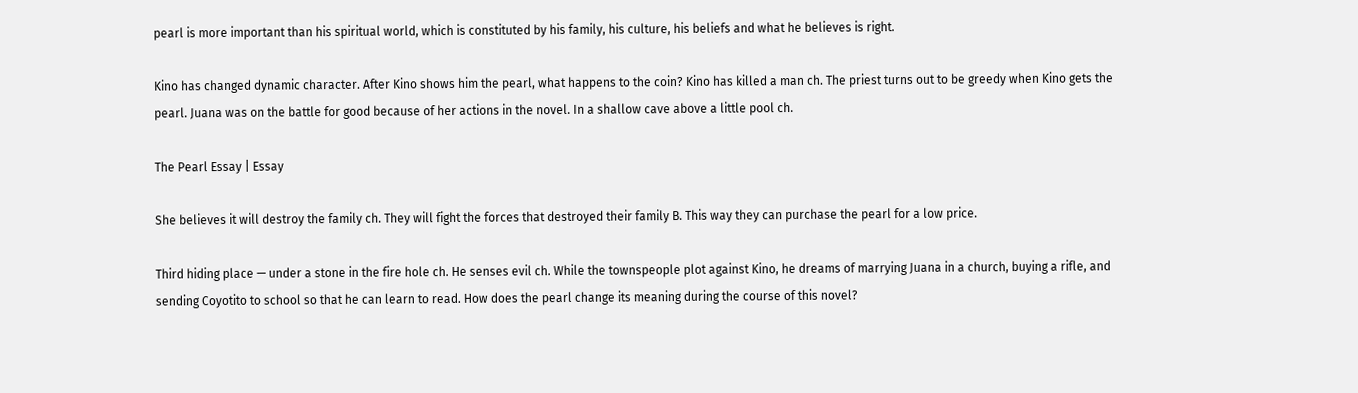pearl is more important than his spiritual world, which is constituted by his family, his culture, his beliefs and what he believes is right.

Kino has changed dynamic character. After Kino shows him the pearl, what happens to the coin? Kino has killed a man ch. The priest turns out to be greedy when Kino gets the pearl. Juana was on the battle for good because of her actions in the novel. In a shallow cave above a little pool ch.

The Pearl Essay | Essay

She believes it will destroy the family ch. They will fight the forces that destroyed their family B. This way they can purchase the pearl for a low price.

Third hiding place — under a stone in the fire hole ch. He senses evil ch. While the townspeople plot against Kino, he dreams of marrying Juana in a church, buying a rifle, and sending Coyotito to school so that he can learn to read. How does the pearl change its meaning during the course of this novel?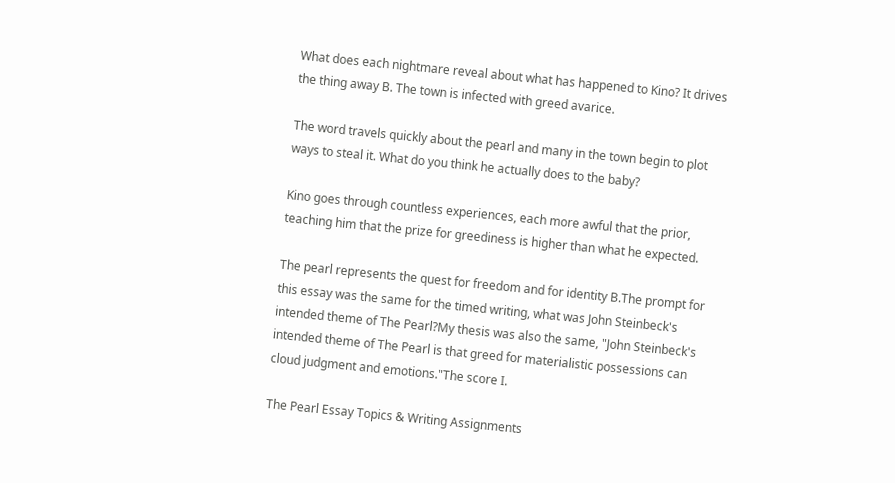What does each nightmare reveal about what has happened to Kino? It drives the thing away B. The town is infected with greed avarice.

The word travels quickly about the pearl and many in the town begin to plot ways to steal it. What do you think he actually does to the baby?

Kino goes through countless experiences, each more awful that the prior, teaching him that the prize for greediness is higher than what he expected.

The pearl represents the quest for freedom and for identity B.The prompt for this essay was the same for the timed writing, what was John Steinbeck's intended theme of The Pearl?My thesis was also the same, "John Steinbeck's intended theme of The Pearl is that greed for materialistic possessions can cloud judgment and emotions."The score I.

The Pearl Essay Topics & Writing Assignments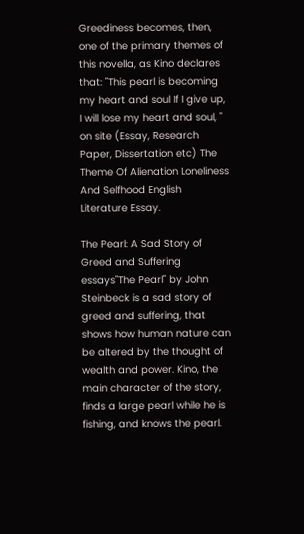Greediness becomes, then, one of the primary themes of this novella, as Kino declares that: "This pearl is becoming my heart and soul If I give up, I will lose my heart and soul, " on site (Essay, Research Paper, Dissertation etc) The Theme Of Alienation Loneliness And Selfhood English Literature Essay.

The Pearl: A Sad Story of Greed and Suffering essays"The Pearl" by John Steinbeck is a sad story of greed and suffering, that shows how human nature can be altered by the thought of wealth and power. Kino, the main character of the story, finds a large pearl while he is fishing, and knows the pearl.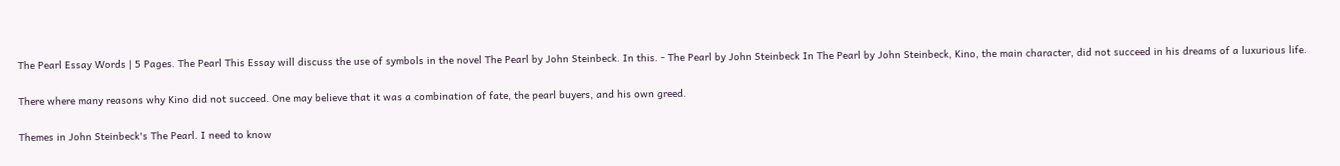The Pearl Essay Words | 5 Pages. The Pearl This Essay will discuss the use of symbols in the novel The Pearl by John Steinbeck. In this. - The Pearl by John Steinbeck In The Pearl by John Steinbeck, Kino, the main character, did not succeed in his dreams of a luxurious life.

There where many reasons why Kino did not succeed. One may believe that it was a combination of fate, the pearl buyers, and his own greed.

Themes in John Steinbeck's The Pearl. I need to know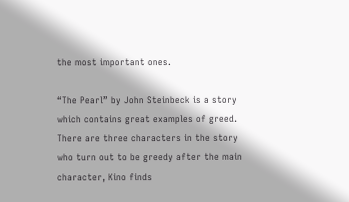the most important ones.

“The Pearl” by John Steinbeck is a story which contains great examples of greed. There are three characters in the story who turn out to be greedy after the main character, Kino finds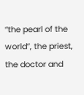“the pearl of the world”, the priest, the doctor and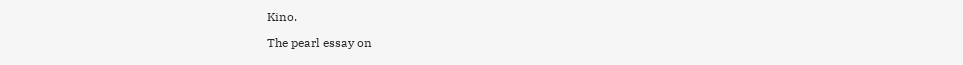Kino.

The pearl essay on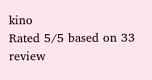kino
Rated 5/5 based on 33 review